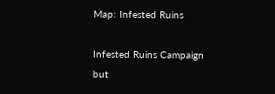Map: Infested Ruins

Infested Ruins Campaign but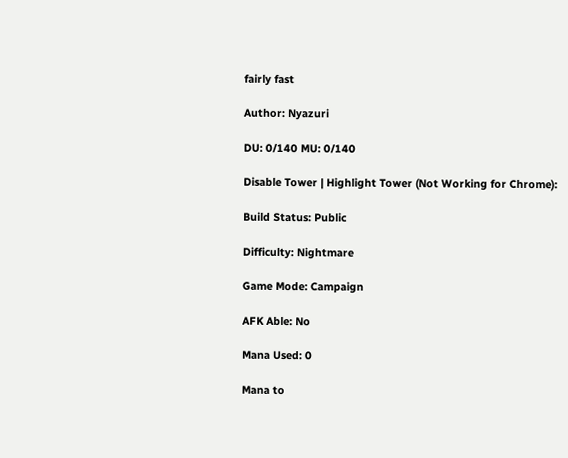fairly fast

Author: Nyazuri

DU: 0/140 MU: 0/140

Disable Tower | Highlight Tower (Not Working for Chrome):

Build Status: Public

Difficulty: Nightmare

Game Mode: Campaign

AFK Able: No

Mana Used: 0

Mana to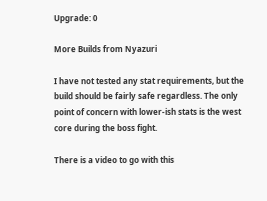Upgrade: 0

More Builds from Nyazuri

I have not tested any stat requirements, but the build should be fairly safe regardless. The only point of concern with lower-ish stats is the west core during the boss fight.

There is a video to go with this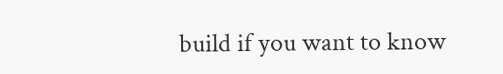build if you want to know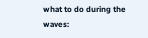what to do during the waves: